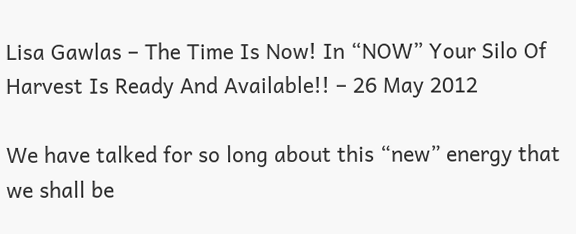Lisa Gawlas – The Time Is Now! In “NOW” Your Silo Of Harvest Is Ready And Available!! – 26 May 2012

We have talked for so long about this “new” energy that we shall be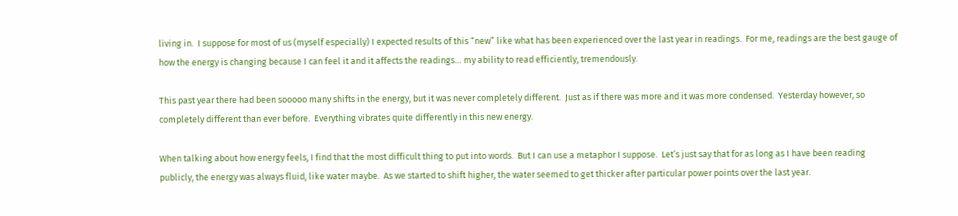living in.  I suppose for most of us (myself especially) I expected results of this “new” like what has been experienced over the last year in readings.  For me, readings are the best gauge of how the energy is changing because I can feel it and it affects the readings… my ability to read efficiently, tremendously.

This past year there had been sooooo many shifts in the energy, but it was never completely different.  Just as if there was more and it was more condensed.  Yesterday however, so completely different than ever before.  Everything vibrates quite differently in this new energy.

When talking about how energy feels, I find that the most difficult thing to put into words.  But I can use a metaphor I suppose.  Let’s just say that for as long as I have been reading publicly, the energy was always fluid, like water maybe.  As we started to shift higher, the water seemed to get thicker after particular power points over the last year.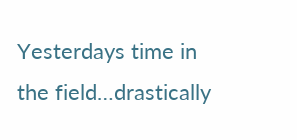Yesterdays time in the field…drastically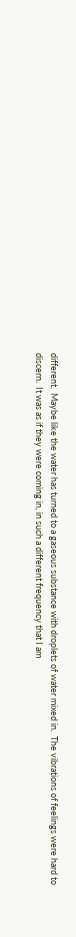different.  Maybe like the water has turned to a gaseous substance with droplets of water mixed in.  The vibrations of feelings were hard to discern.  It was as if they were coming in, in such a different frequency that I am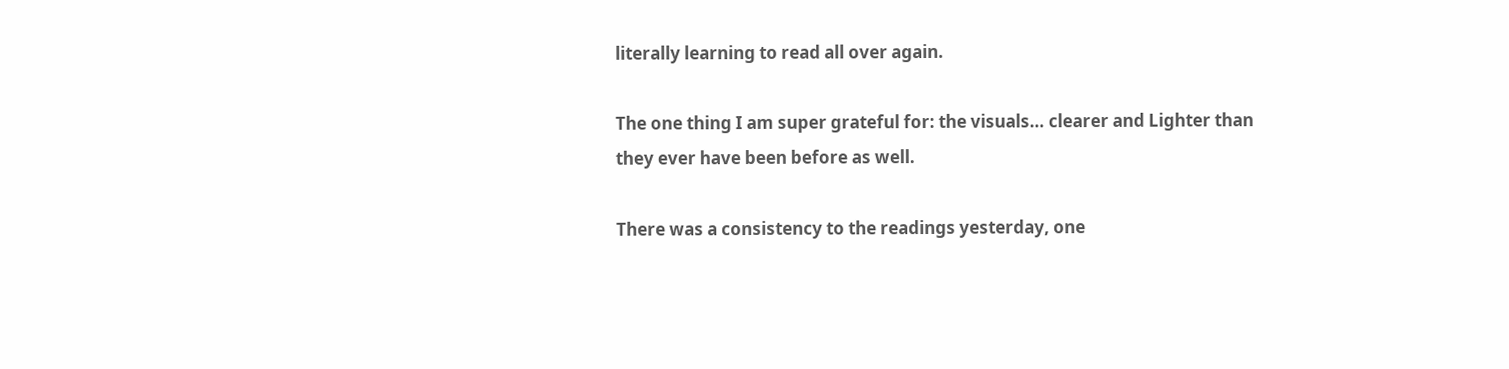literally learning to read all over again.

The one thing I am super grateful for: the visuals… clearer and Lighter than they ever have been before as well.

There was a consistency to the readings yesterday, one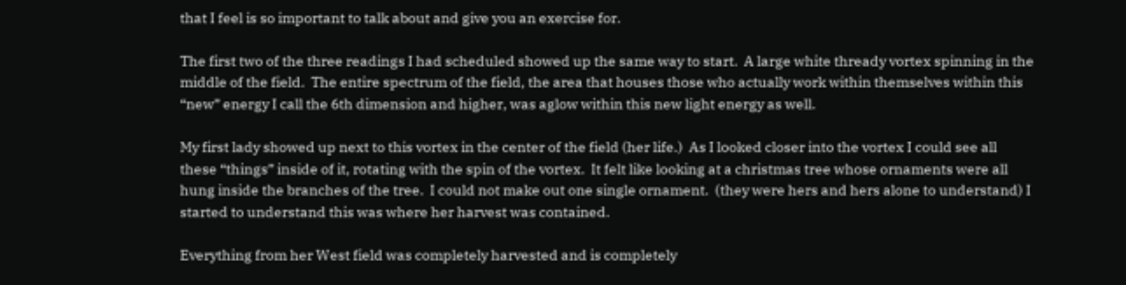that I feel is so important to talk about and give you an exercise for.

The first two of the three readings I had scheduled showed up the same way to start.  A large white thready vortex spinning in the middle of the field.  The entire spectrum of the field, the area that houses those who actually work within themselves within this “new” energy I call the 6th dimension and higher, was aglow within this new light energy as well.

My first lady showed up next to this vortex in the center of the field (her life.)  As I looked closer into the vortex I could see all these “things” inside of it, rotating with the spin of the vortex.  It felt like looking at a christmas tree whose ornaments were all hung inside the branches of the tree.  I could not make out one single ornament.  (they were hers and hers alone to understand) I started to understand this was where her harvest was contained.

Everything from her West field was completely harvested and is completely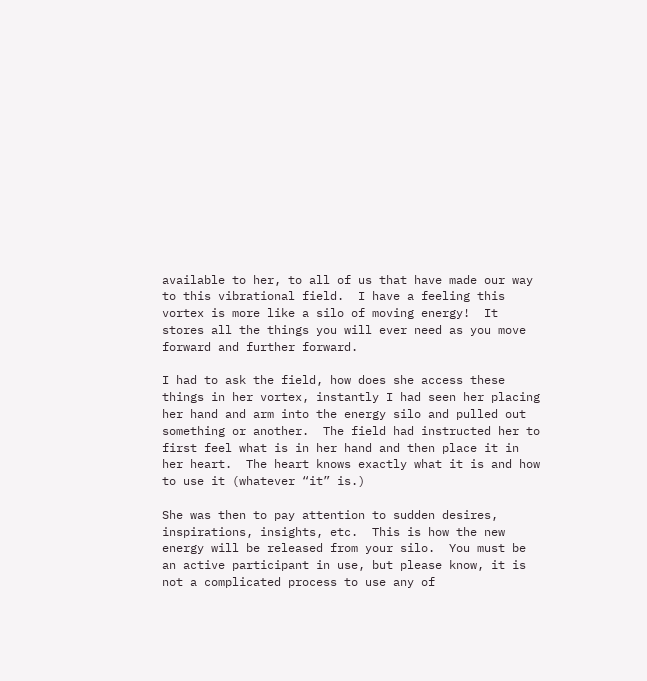available to her, to all of us that have made our way to this vibrational field.  I have a feeling this vortex is more like a silo of moving energy!  It stores all the things you will ever need as you move forward and further forward.

I had to ask the field, how does she access these things in her vortex, instantly I had seen her placing her hand and arm into the energy silo and pulled out something or another.  The field had instructed her to first feel what is in her hand and then place it in her heart.  The heart knows exactly what it is and how to use it (whatever “it” is.)

She was then to pay attention to sudden desires, inspirations, insights, etc.  This is how the new energy will be released from your silo.  You must be an active participant in use, but please know, it is not a complicated process to use any of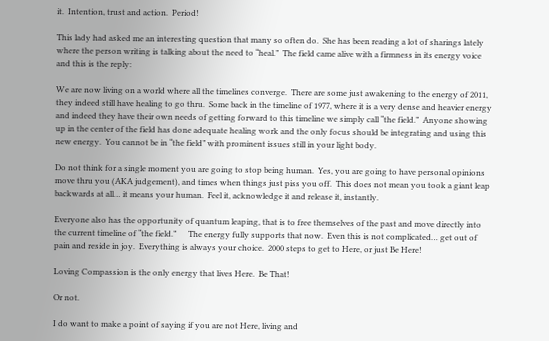it.  Intention, trust and action.  Period!

This lady had asked me an interesting question that many so often do.  She has been reading a lot of sharings lately where the person writing is talking about the need to “heal.”  The field came alive with a firmness in its energy voice and this is the reply:

We are now living on a world where all the timelines converge.  There are some just awakening to the energy of 2011, they indeed still have healing to go thru.  Some back in the timeline of 1977, where it is a very dense and heavier energy and indeed they have their own needs of getting forward to this timeline we simply call “the field.”  Anyone showing up in the center of the field has done adequate healing work and the only focus should be integrating and using this new energy.  You cannot be in “the field” with prominent issues still in your light body.

Do not think for a single moment you are going to stop being human.  Yes, you are going to have personal opinions move thru you (AKA judgement), and times when things just piss you off.  This does not mean you took a giant leap backwards at all… it means your human.  Feel it, acknowledge it and release it, instantly.

Everyone also has the opportunity of quantum leaping, that is to free themselves of the past and move directly into the current timeline of “the field.”      The energy fully supports that now.  Even this is not complicated… get out of pain and reside in joy.  Everything is always your choice.  2000 steps to get to Here, or just Be Here!

Loving Compassion is the only energy that lives Here.  Be That!

Or not.

I do want to make a point of saying if you are not Here, living and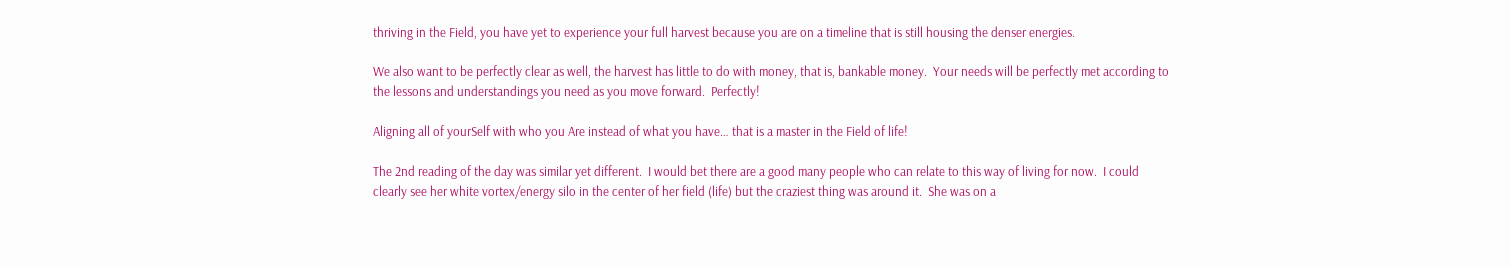thriving in the Field, you have yet to experience your full harvest because you are on a timeline that is still housing the denser energies.

We also want to be perfectly clear as well, the harvest has little to do with money, that is, bankable money.  Your needs will be perfectly met according to the lessons and understandings you need as you move forward.  Perfectly!

Aligning all of yourSelf with who you Are instead of what you have… that is a master in the Field of life!

The 2nd reading of the day was similar yet different.  I would bet there are a good many people who can relate to this way of living for now.  I could clearly see her white vortex/energy silo in the center of her field (life) but the craziest thing was around it.  She was on a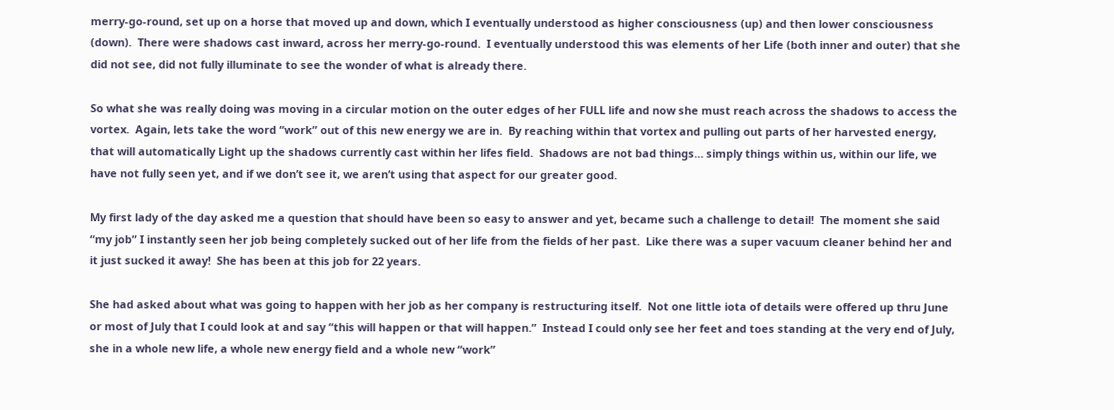merry-go-round, set up on a horse that moved up and down, which I eventually understood as higher consciousness (up) and then lower consciousness (down).  There were shadows cast inward, across her merry-go-round.  I eventually understood this was elements of her Life (both inner and outer) that she did not see, did not fully illuminate to see the wonder of what is already there.

So what she was really doing was moving in a circular motion on the outer edges of her FULL life and now she must reach across the shadows to access the vortex.  Again, lets take the word “work” out of this new energy we are in.  By reaching within that vortex and pulling out parts of her harvested energy, that will automatically Light up the shadows currently cast within her lifes field.  Shadows are not bad things… simply things within us, within our life, we have not fully seen yet, and if we don’t see it, we aren’t using that aspect for our greater good.

My first lady of the day asked me a question that should have been so easy to answer and yet, became such a challenge to detail!  The moment she said “my job” I instantly seen her job being completely sucked out of her life from the fields of her past.  Like there was a super vacuum cleaner behind her and it just sucked it away!  She has been at this job for 22 years.

She had asked about what was going to happen with her job as her company is restructuring itself.  Not one little iota of details were offered up thru June or most of July that I could look at and say “this will happen or that will happen.”  Instead I could only see her feet and toes standing at the very end of July, she in a whole new life, a whole new energy field and a whole new “work”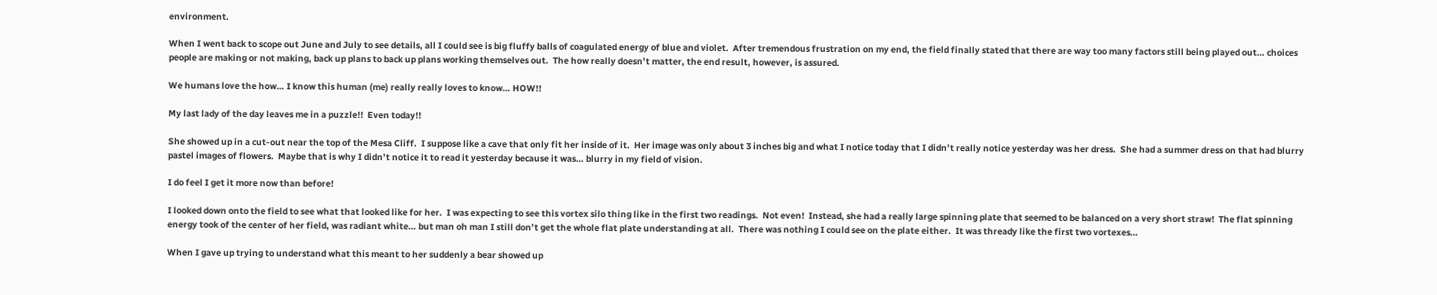environment.

When I went back to scope out June and July to see details, all I could see is big fluffy balls of coagulated energy of blue and violet.  After tremendous frustration on my end, the field finally stated that there are way too many factors still being played out… choices people are making or not making, back up plans to back up plans working themselves out.  The how really doesn’t matter, the end result, however, is assured.

We humans love the how… I know this human (me) really really loves to know… HOW!!

My last lady of the day leaves me in a puzzle!!  Even today!!

She showed up in a cut-out near the top of the Mesa Cliff.  I suppose like a cave that only fit her inside of it.  Her image was only about 3 inches big and what I notice today that I didn’t really notice yesterday was her dress.  She had a summer dress on that had blurry pastel images of flowers.  Maybe that is why I didn’t notice it to read it yesterday because it was… blurry in my field of vision.

I do feel I get it more now than before!

I looked down onto the field to see what that looked like for her.  I was expecting to see this vortex silo thing like in the first two readings.  Not even!  Instead, she had a really large spinning plate that seemed to be balanced on a very short straw!  The flat spinning energy took of the center of her field, was radiant white… but man oh man I still don’t get the whole flat plate understanding at all.  There was nothing I could see on the plate either.  It was thready like the first two vortexes…

When I gave up trying to understand what this meant to her suddenly a bear showed up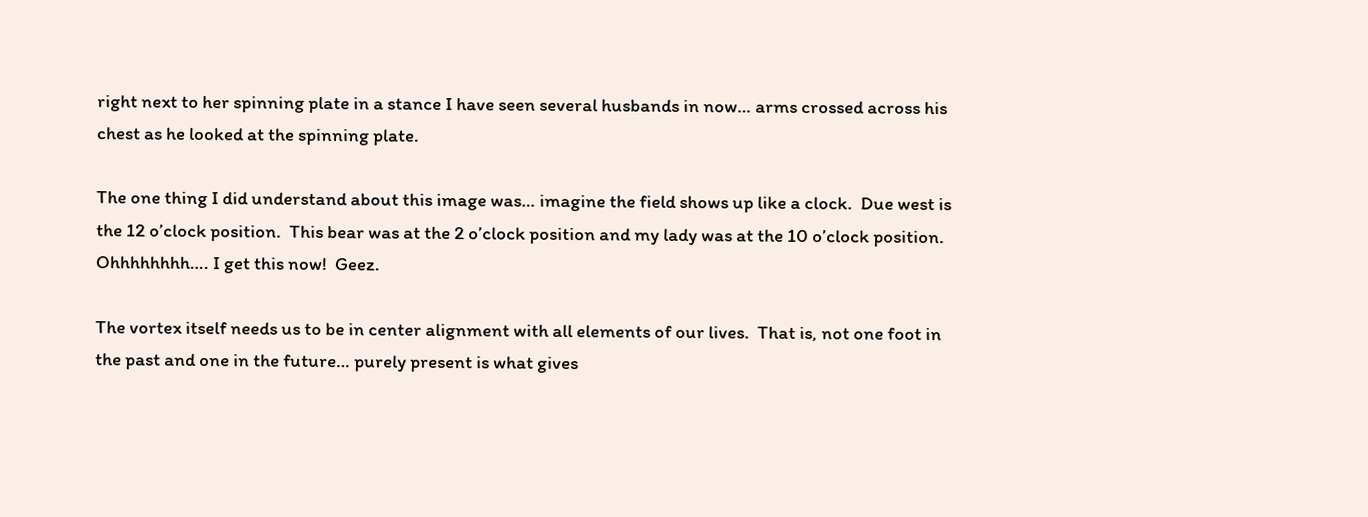right next to her spinning plate in a stance I have seen several husbands in now… arms crossed across his chest as he looked at the spinning plate.

The one thing I did understand about this image was… imagine the field shows up like a clock.  Due west is the 12 o’clock position.  This bear was at the 2 o’clock position and my lady was at the 10 o’clock position.  Ohhhhhhhh…. I get this now!  Geez.

The vortex itself needs us to be in center alignment with all elements of our lives.  That is, not one foot in the past and one in the future… purely present is what gives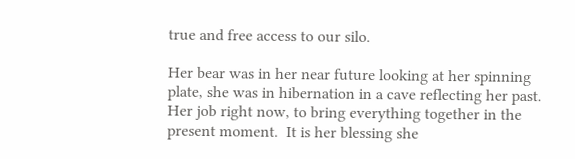true and free access to our silo.

Her bear was in her near future looking at her spinning plate, she was in hibernation in a cave reflecting her past.  Her job right now, to bring everything together in the present moment.  It is her blessing she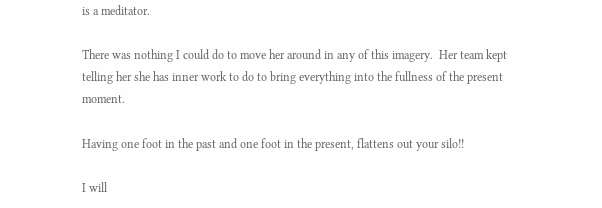is a meditator.

There was nothing I could do to move her around in any of this imagery.  Her team kept telling her she has inner work to do to bring everything into the fullness of the present moment.

Having one foot in the past and one foot in the present, flattens out your silo!!

I will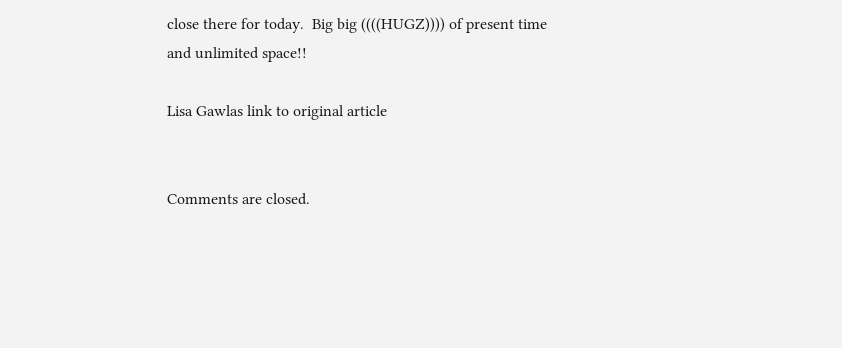close there for today.  Big big ((((HUGZ)))) of present time and unlimited space!!

Lisa Gawlas link to original article


Comments are closed.